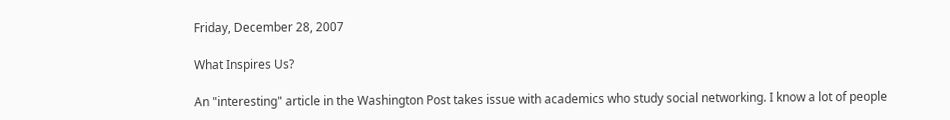Friday, December 28, 2007

What Inspires Us?

An "interesting" article in the Washington Post takes issue with academics who study social networking. I know a lot of people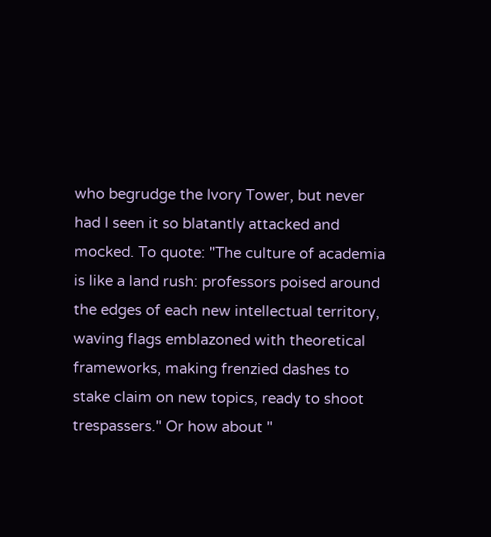who begrudge the Ivory Tower, but never had I seen it so blatantly attacked and mocked. To quote: "The culture of academia is like a land rush: professors poised around the edges of each new intellectual territory, waving flags emblazoned with theoretical frameworks, making frenzied dashes to stake claim on new topics, ready to shoot trespassers." Or how about "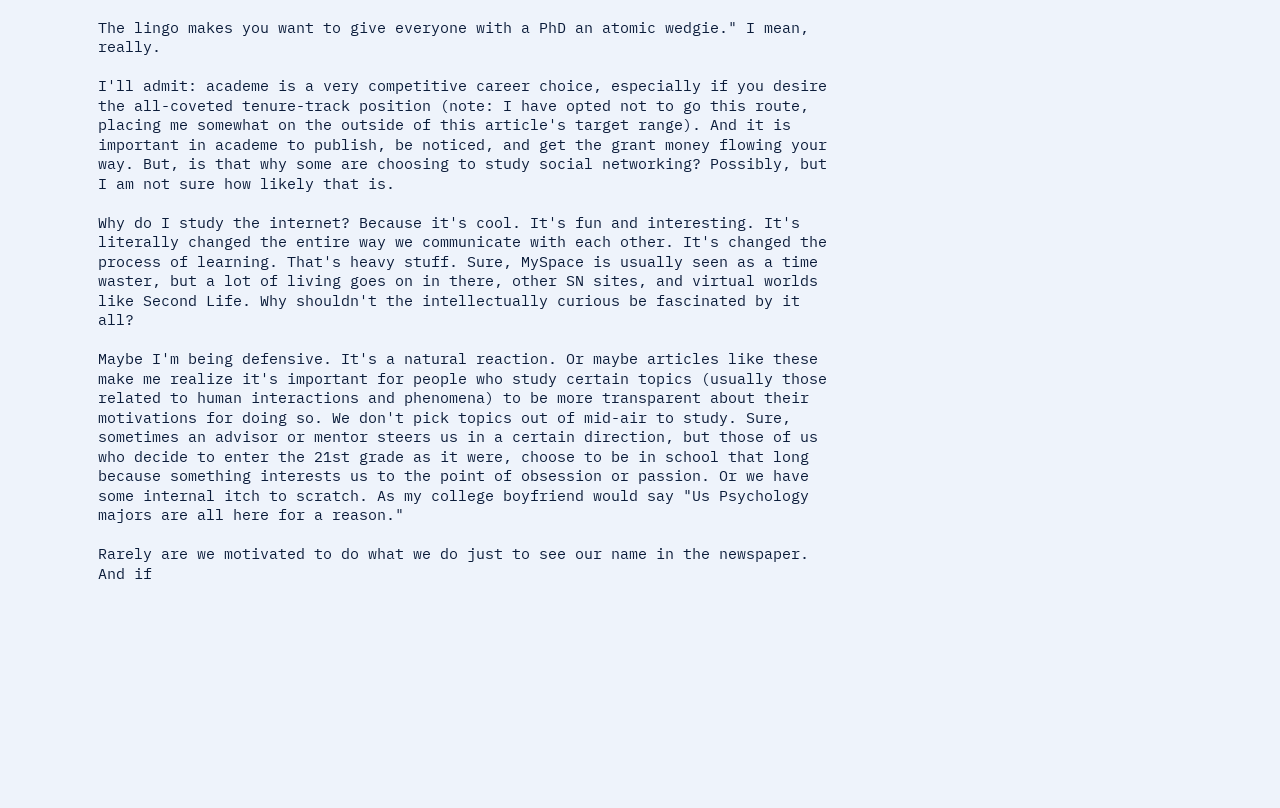The lingo makes you want to give everyone with a PhD an atomic wedgie." I mean, really.

I'll admit: academe is a very competitive career choice, especially if you desire the all-coveted tenure-track position (note: I have opted not to go this route, placing me somewhat on the outside of this article's target range). And it is important in academe to publish, be noticed, and get the grant money flowing your way. But, is that why some are choosing to study social networking? Possibly, but I am not sure how likely that is.

Why do I study the internet? Because it's cool. It's fun and interesting. It's literally changed the entire way we communicate with each other. It's changed the process of learning. That's heavy stuff. Sure, MySpace is usually seen as a time waster, but a lot of living goes on in there, other SN sites, and virtual worlds like Second Life. Why shouldn't the intellectually curious be fascinated by it all?

Maybe I'm being defensive. It's a natural reaction. Or maybe articles like these make me realize it's important for people who study certain topics (usually those related to human interactions and phenomena) to be more transparent about their motivations for doing so. We don't pick topics out of mid-air to study. Sure, sometimes an advisor or mentor steers us in a certain direction, but those of us who decide to enter the 21st grade as it were, choose to be in school that long because something interests us to the point of obsession or passion. Or we have some internal itch to scratch. As my college boyfriend would say "Us Psychology majors are all here for a reason."

Rarely are we motivated to do what we do just to see our name in the newspaper. And if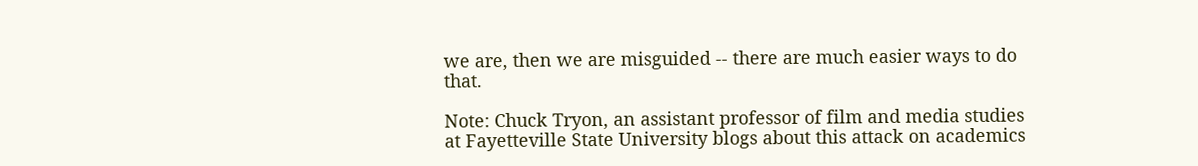we are, then we are misguided -- there are much easier ways to do that.

Note: Chuck Tryon, an assistant professor of film and media studies at Fayetteville State University blogs about this attack on academics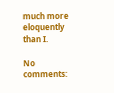much more eloquently than I.

No comments: